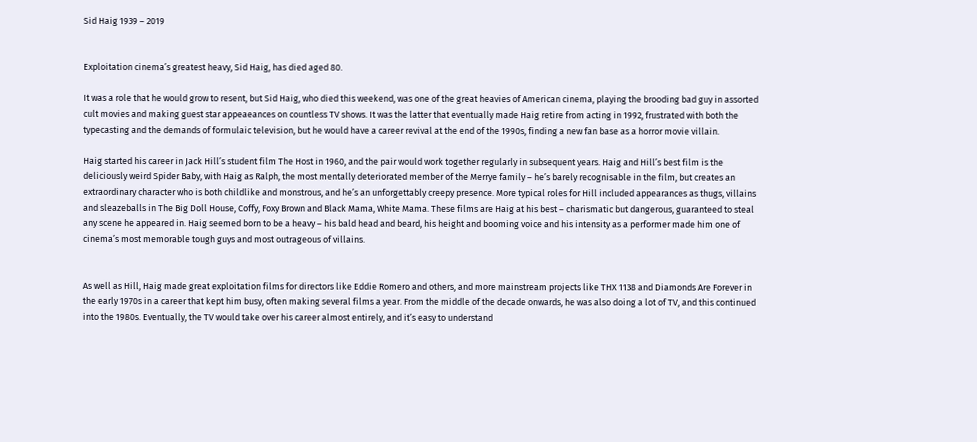Sid Haig 1939 – 2019


Exploitation cinema’s greatest heavy, Sid Haig, has died aged 80.

It was a role that he would grow to resent, but Sid Haig, who died this weekend, was one of the great heavies of American cinema, playing the brooding bad guy in assorted cult movies and making guest star appeaeances on countless TV shows. It was the latter that eventually made Haig retire from acting in 1992, frustrated with both the typecasting and the demands of formulaic television, but he would have a career revival at the end of the 1990s, finding a new fan base as a horror movie villain.

Haig started his career in Jack Hill’s student film The Host in 1960, and the pair would work together regularly in subsequent years. Haig and Hill’s best film is the deliciously weird Spider Baby, with Haig as Ralph, the most mentally deteriorated member of the Merrye family – he’s barely recognisable in the film, but creates an extraordinary character who is both childlike and monstrous, and he’s an unforgettably creepy presence. More typical roles for Hill included appearances as thugs, villains and sleazeballs in The Big Doll House, Coffy, Foxy Brown and Black Mama, White Mama. These films are Haig at his best – charismatic but dangerous, guaranteed to steal any scene he appeared in. Haig seemed born to be a heavy – his bald head and beard, his height and booming voice and his intensity as a performer made him one of cinema’s most memorable tough guys and most outrageous of villains.


As well as Hill, Haig made great exploitation films for directors like Eddie Romero and others, and more mainstream projects like THX 1138 and Diamonds Are Forever in the early 1970s in a career that kept him busy, often making several films a year. From the middle of the decade onwards, he was also doing a lot of TV, and this continued into the 1980s. Eventually, the TV would take over his career almost entirely, and it’s easy to understand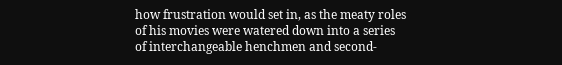how frustration would set in, as the meaty roles of his movies were watered down into a series of interchangeable henchmen and second-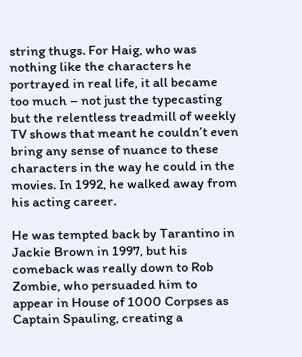string thugs. For Haig, who was nothing like the characters he portrayed in real life, it all became too much – not just the typecasting but the relentless treadmill of weekly TV shows that meant he couldn’t even bring any sense of nuance to these characters in the way he could in the movies. In 1992, he walked away from his acting career.

He was tempted back by Tarantino in Jackie Brown in 1997, but his comeback was really down to Rob Zombie, who persuaded him to appear in House of 1000 Corpses as Captain Spauling, creating a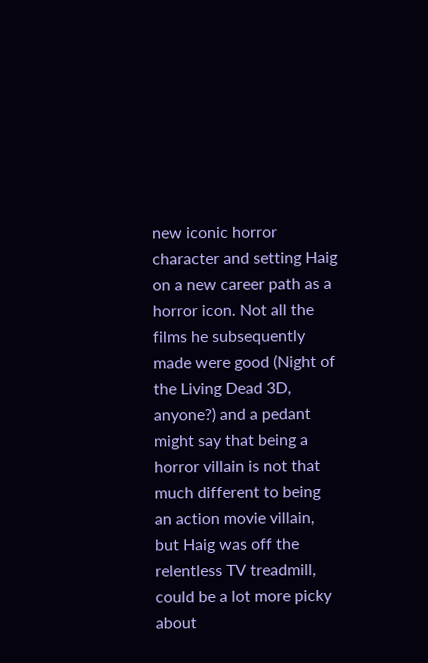new iconic horror character and setting Haig on a new career path as a horror icon. Not all the films he subsequently made were good (Night of the Living Dead 3D, anyone?) and a pedant might say that being a horror villain is not that much different to being an action movie villain, but Haig was off the relentless TV treadmill, could be a lot more picky about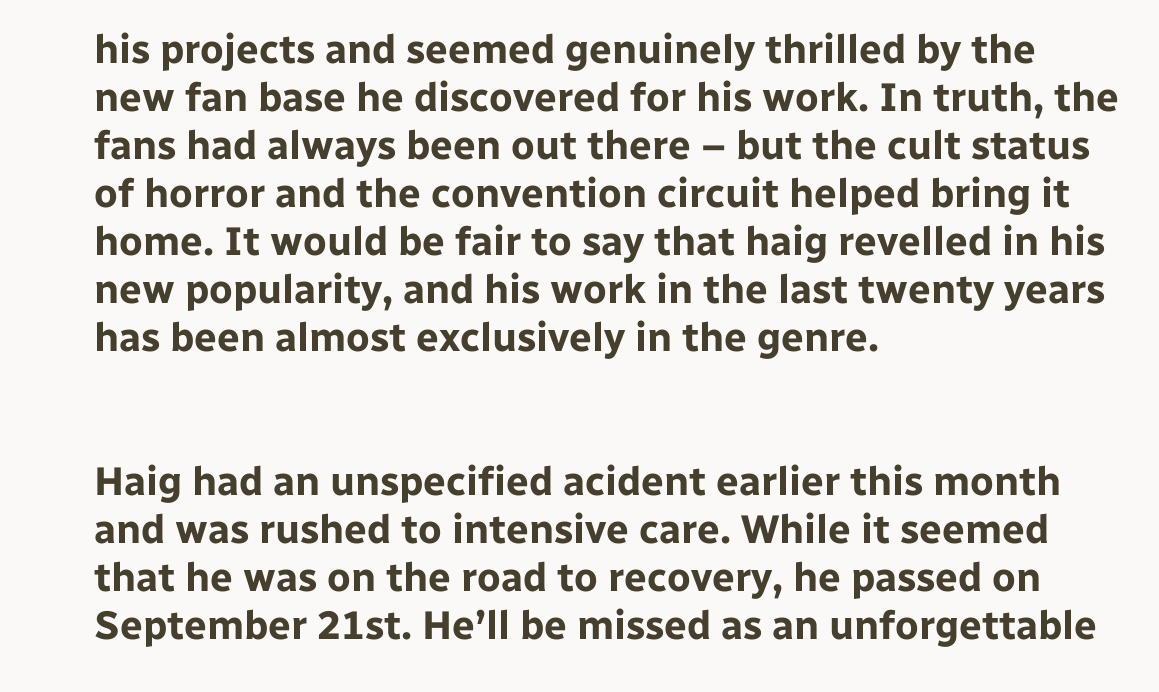his projects and seemed genuinely thrilled by the new fan base he discovered for his work. In truth, the fans had always been out there – but the cult status of horror and the convention circuit helped bring it home. It would be fair to say that haig revelled in his new popularity, and his work in the last twenty years has been almost exclusively in the genre.


Haig had an unspecified acident earlier this month and was rushed to intensive care. While it seemed that he was on the road to recovery, he passed on September 21st. He’ll be missed as an unforgettable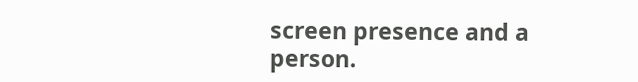screen presence and a person.